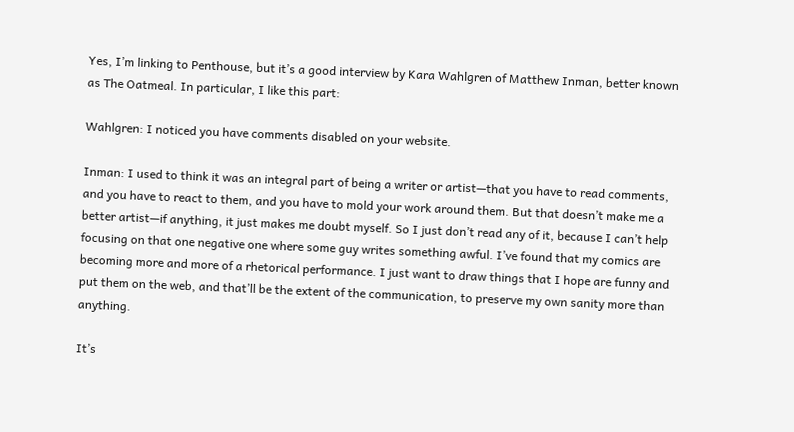Yes, I’m linking to Penthouse, but it’s a good interview by Kara Wahlgren of Matthew Inman, better known as The Oatmeal. In particular, I like this part:

Wahlgren: I noticed you have comments disabled on your website.

Inman: I used to think it was an integral part of being a writer or artist—that you have to read comments, and you have to react to them, and you have to mold your work around them. But that doesn’t make me a better artist—if anything, it just makes me doubt myself. So I just don’t read any of it, because I can’t help focusing on that one negative one where some guy writes something awful. I’ve found that my comics are becoming more and more of a rhetorical performance. I just want to draw things that I hope are funny and put them on the web, and that’ll be the extent of the communication, to preserve my own sanity more than anything.

It’s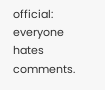official: everyone hates comments.